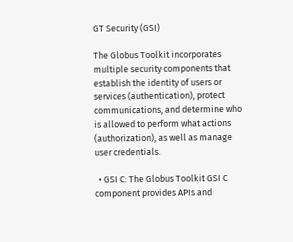GT Security (GSI)

The Globus Toolkit incorporates multiple security components that establish the identity of users or services (authentication), protect communications, and determine who is allowed to perform what actions (authorization), as well as manage user credentials.

  • GSI C: The Globus Toolkit GSI C component provides APIs and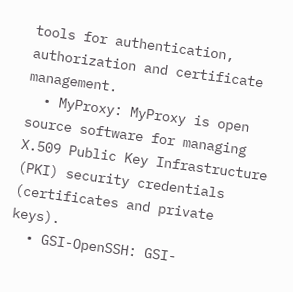tools for authentication, authorization and certificate management.
  • MyProxy: MyProxy is open source software for managing X.509 Public Key Infrastructure (PKI) security credentials (certificates and private keys).
  • GSI-OpenSSH: GSI-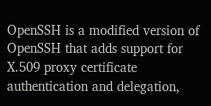OpenSSH is a modified version of OpenSSH that adds support for X.509 proxy certificate authentication and delegation,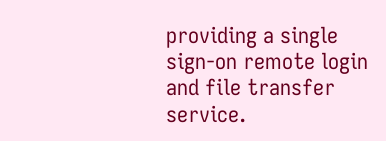providing a single sign-on remote login and file transfer service.